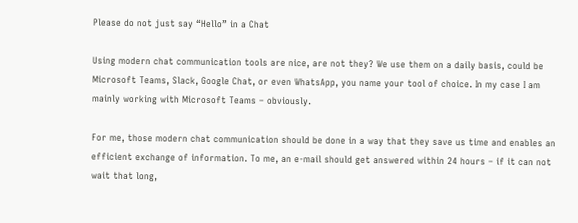Please do not just say “Hello” in a Chat

Using modern chat communication tools are nice, are not they? We use them on a daily basis, could be Microsoft Teams, Slack, Google Chat, or even WhatsApp, you name your tool of choice. In my case I am mainly working with Microsoft Teams – obviously.

For me, those modern chat communication should be done in a way that they save us time and enables an efficient exchange of information. To me, an e-mail should get answered within 24 hours – if it can not wait that long,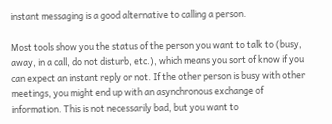instant messaging is a good alternative to calling a person.

Most tools show you the status of the person you want to talk to (busy, away, in a call, do not disturb, etc.), which means you sort of know if you can expect an instant reply or not. If the other person is busy with other meetings, you might end up with an asynchronous exchange of information. This is not necessarily bad, but you want to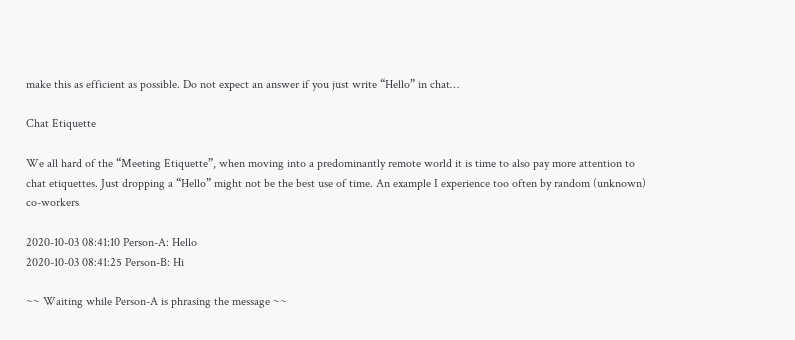make this as efficient as possible. Do not expect an answer if you just write “Hello” in chat…

Chat Etiquette

We all hard of the “Meeting Etiquette”, when moving into a predominantly remote world it is time to also pay more attention to chat etiquettes. Just dropping a “Hello” might not be the best use of time. An example I experience too often by random (unknown) co-workers

2020-10-03 08:41:10 Person-A: Hello
2020-10-03 08:41:25 Person-B: Hi

~~ Waiting while Person-A is phrasing the message ~~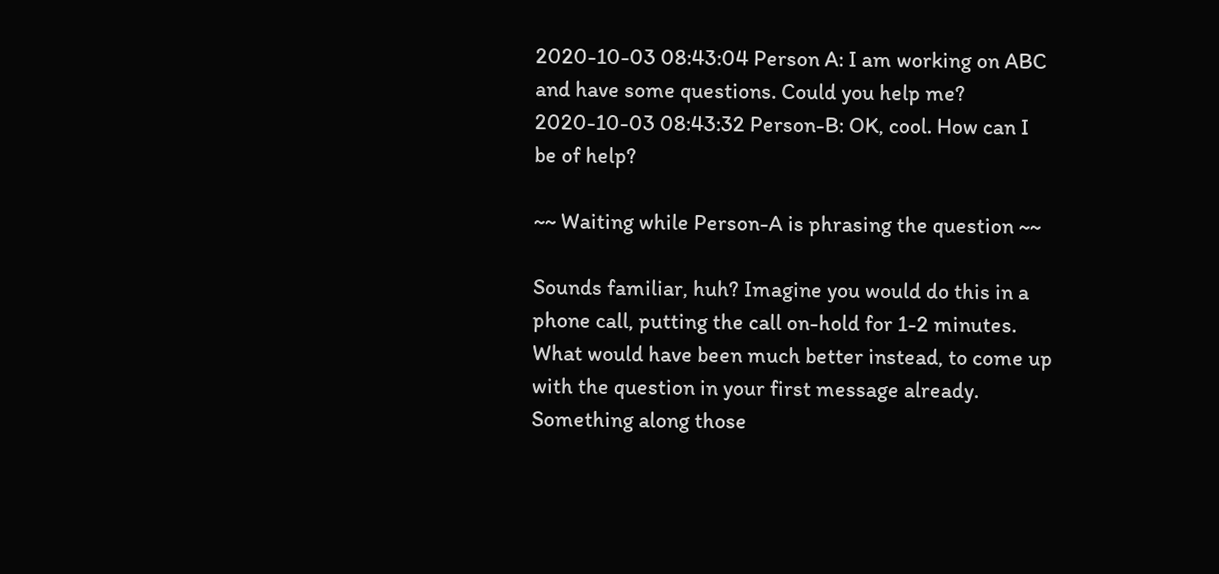2020-10-03 08:43:04 Person A: I am working on ABC and have some questions. Could you help me?
2020-10-03 08:43:32 Person-B: OK, cool. How can I be of help?

~~ Waiting while Person-A is phrasing the question ~~

Sounds familiar, huh? Imagine you would do this in a phone call, putting the call on-hold for 1-2 minutes. What would have been much better instead, to come up with the question in your first message already. Something along those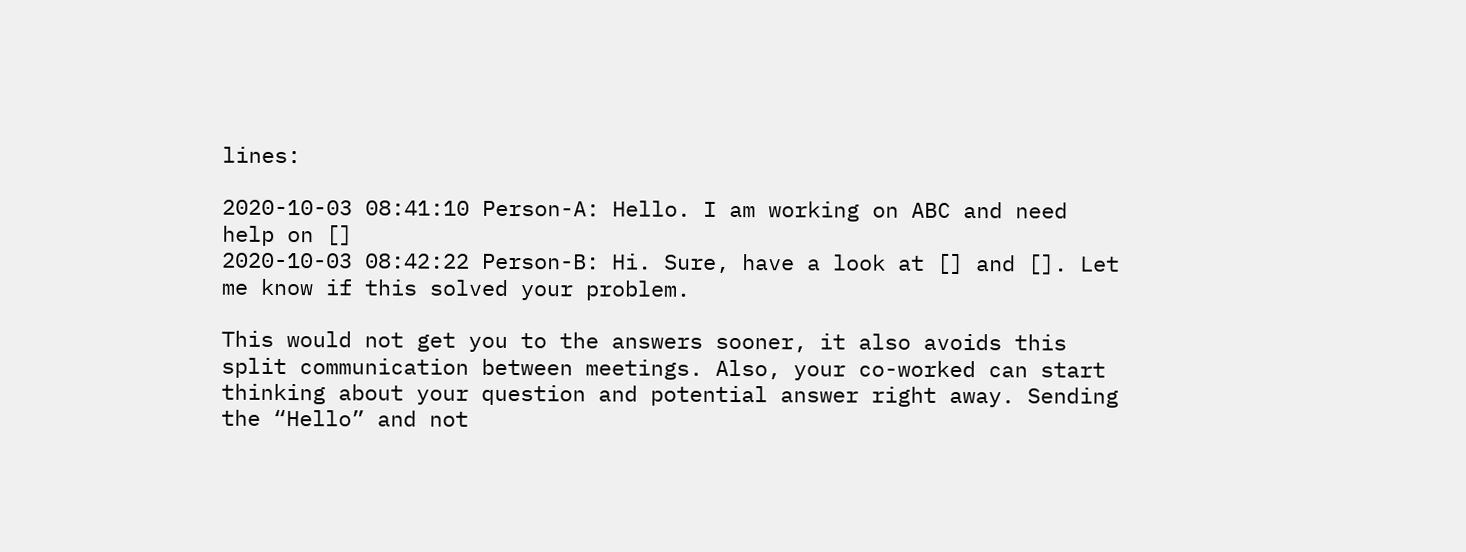lines:

2020-10-03 08:41:10 Person-A: Hello. I am working on ABC and need help on []
2020-10-03 08:42:22 Person-B: Hi. Sure, have a look at [] and []. Let me know if this solved your problem.

This would not get you to the answers sooner, it also avoids this split communication between meetings. Also, your co-worked can start thinking about your question and potential answer right away. Sending the “Hello” and not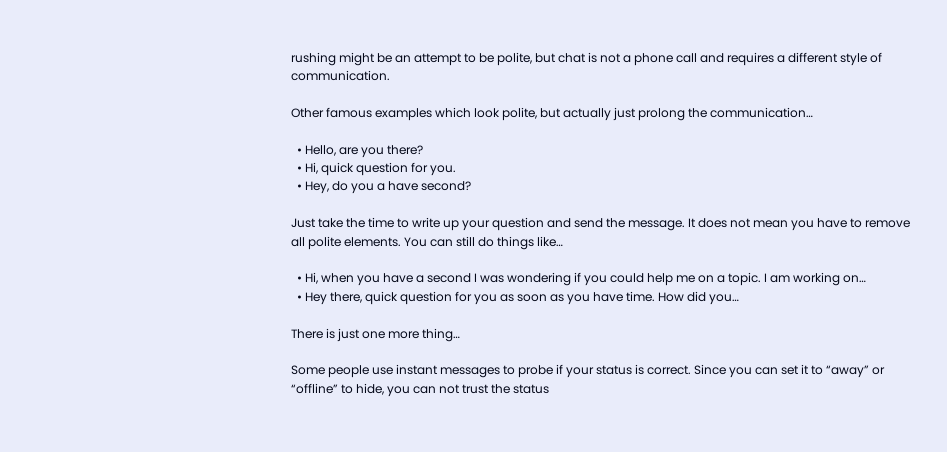rushing might be an attempt to be polite, but chat is not a phone call and requires a different style of communication.

Other famous examples which look polite, but actually just prolong the communication…

  • Hello, are you there?
  • Hi, quick question for you.
  • Hey, do you a have second?

Just take the time to write up your question and send the message. It does not mean you have to remove all polite elements. You can still do things like…

  • Hi, when you have a second I was wondering if you could help me on a topic. I am working on…
  • Hey there, quick question for you as soon as you have time. How did you…

There is just one more thing…

Some people use instant messages to probe if your status is correct. Since you can set it to “away” or “offline” to hide, you can not trust the status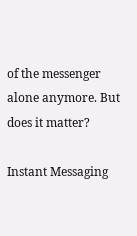of the messenger alone anymore. But does it matter?

Instant Messaging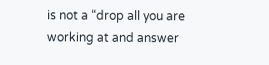is not a “drop all you are working at and answer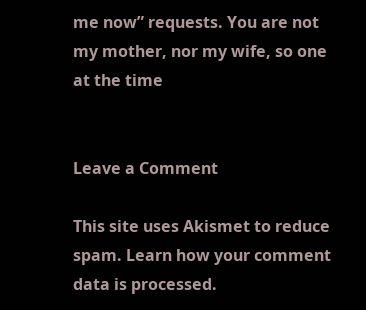me now” requests. You are not my mother, nor my wife, so one at the time


Leave a Comment

This site uses Akismet to reduce spam. Learn how your comment data is processed.